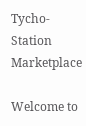Tycho- Station Marketplace

Welcome to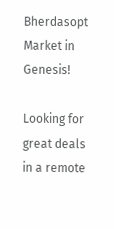Bherdasopt Market in Genesis!

Looking for great deals in a remote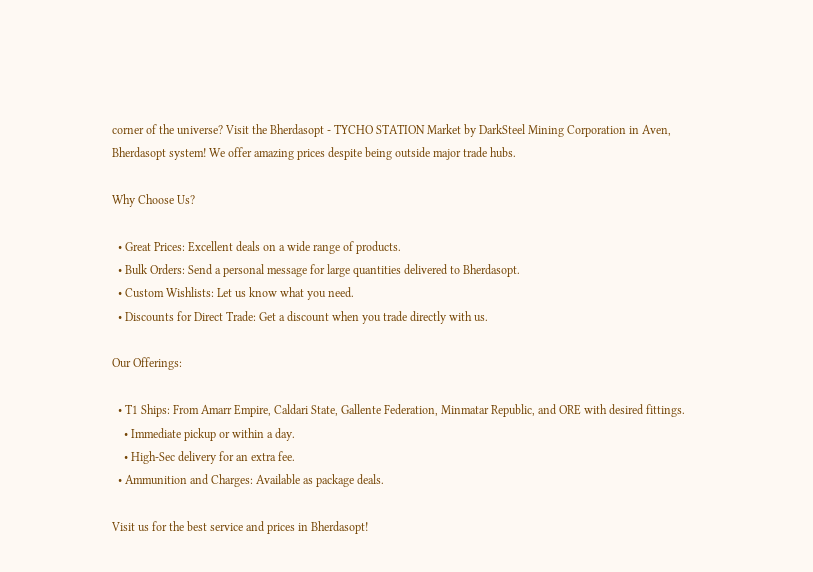corner of the universe? Visit the Bherdasopt - TYCHO STATION Market by DarkSteel Mining Corporation in Aven, Bherdasopt system! We offer amazing prices despite being outside major trade hubs.

Why Choose Us?

  • Great Prices: Excellent deals on a wide range of products.
  • Bulk Orders: Send a personal message for large quantities delivered to Bherdasopt.
  • Custom Wishlists: Let us know what you need.
  • Discounts for Direct Trade: Get a discount when you trade directly with us.

Our Offerings:

  • T1 Ships: From Amarr Empire, Caldari State, Gallente Federation, Minmatar Republic, and ORE with desired fittings.
    • Immediate pickup or within a day.
    • High-Sec delivery for an extra fee.
  • Ammunition and Charges: Available as package deals.

Visit us for the best service and prices in Bherdasopt!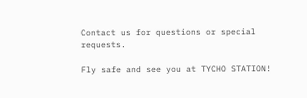Contact us for questions or special requests.

Fly safe and see you at TYCHO STATION!